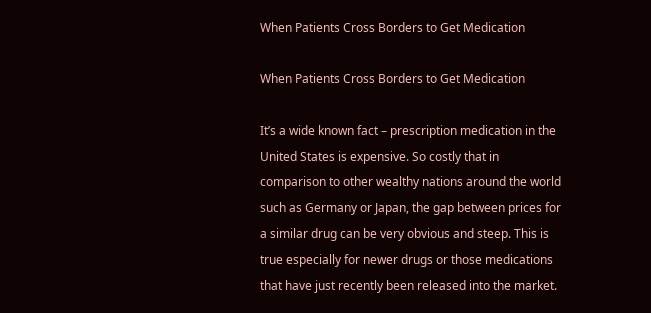When Patients Cross Borders to Get Medication

When Patients Cross Borders to Get Medication

It’s a wide known fact – prescription medication in the United States is expensive. So costly that in comparison to other wealthy nations around the world such as Germany or Japan, the gap between prices for a similar drug can be very obvious and steep. This is true especially for newer drugs or those medications that have just recently been released into the market.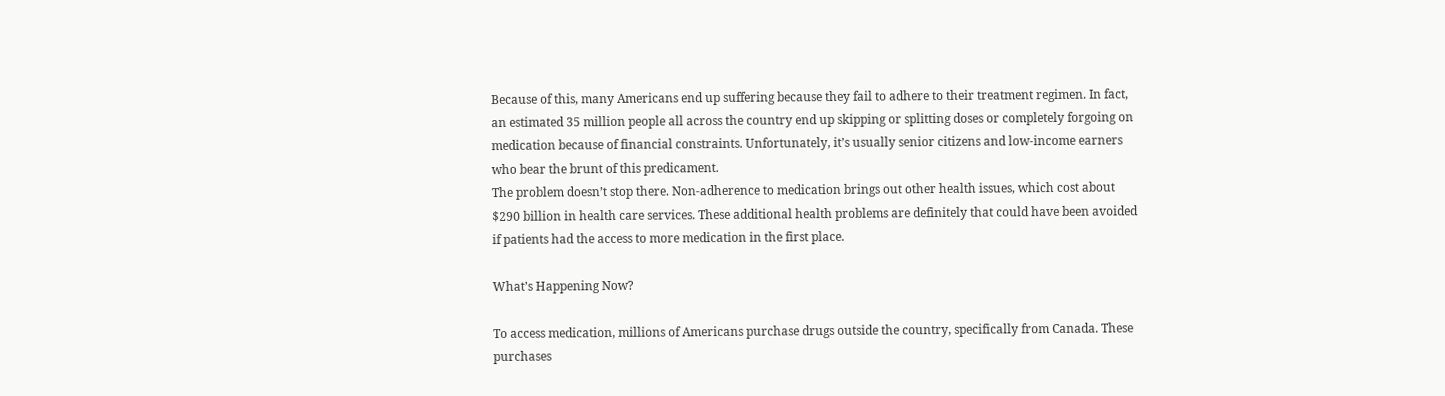Because of this, many Americans end up suffering because they fail to adhere to their treatment regimen. In fact, an estimated 35 million people all across the country end up skipping or splitting doses or completely forgoing on medication because of financial constraints. Unfortunately, it’s usually senior citizens and low-income earners who bear the brunt of this predicament.
The problem doesn’t stop there. Non-adherence to medication brings out other health issues, which cost about $290 billion in health care services. These additional health problems are definitely that could have been avoided if patients had the access to more medication in the first place.

What’s Happening Now?

To access medication, millions of Americans purchase drugs outside the country, specifically from Canada. These purchases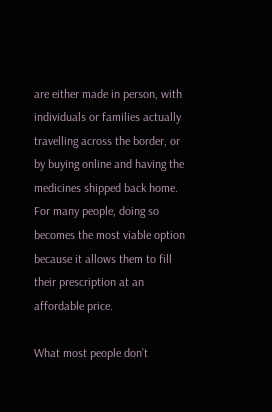are either made in person, with individuals or families actually travelling across the border, or by buying online and having the medicines shipped back home. For many people, doing so becomes the most viable option because it allows them to fill their prescription at an affordable price.

What most people don’t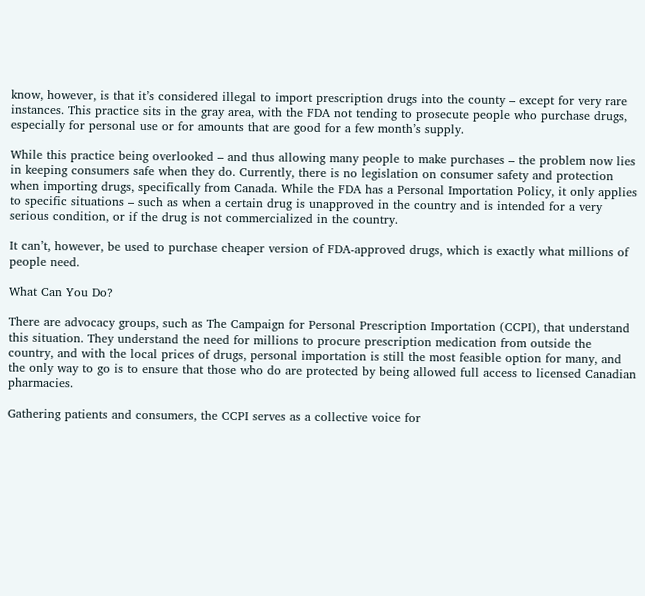know, however, is that it’s considered illegal to import prescription drugs into the county – except for very rare instances. This practice sits in the gray area, with the FDA not tending to prosecute people who purchase drugs, especially for personal use or for amounts that are good for a few month’s supply.

While this practice being overlooked – and thus allowing many people to make purchases – the problem now lies in keeping consumers safe when they do. Currently, there is no legislation on consumer safety and protection when importing drugs, specifically from Canada. While the FDA has a Personal Importation Policy, it only applies to specific situations – such as when a certain drug is unapproved in the country and is intended for a very serious condition, or if the drug is not commercialized in the country.

It can’t, however, be used to purchase cheaper version of FDA-approved drugs, which is exactly what millions of people need.

What Can You Do?

There are advocacy groups, such as The Campaign for Personal Prescription Importation (CCPI), that understand this situation. They understand the need for millions to procure prescription medication from outside the country, and with the local prices of drugs, personal importation is still the most feasible option for many, and the only way to go is to ensure that those who do are protected by being allowed full access to licensed Canadian pharmacies.

Gathering patients and consumers, the CCPI serves as a collective voice for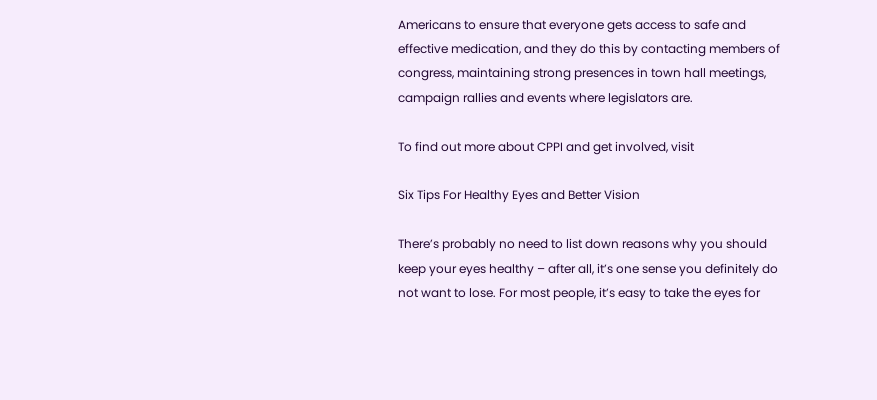Americans to ensure that everyone gets access to safe and effective medication, and they do this by contacting members of congress, maintaining strong presences in town hall meetings, campaign rallies and events where legislators are.

To find out more about CPPI and get involved, visit

Six Tips For Healthy Eyes and Better Vision

There’s probably no need to list down reasons why you should keep your eyes healthy – after all, it’s one sense you definitely do not want to lose. For most people, it’s easy to take the eyes for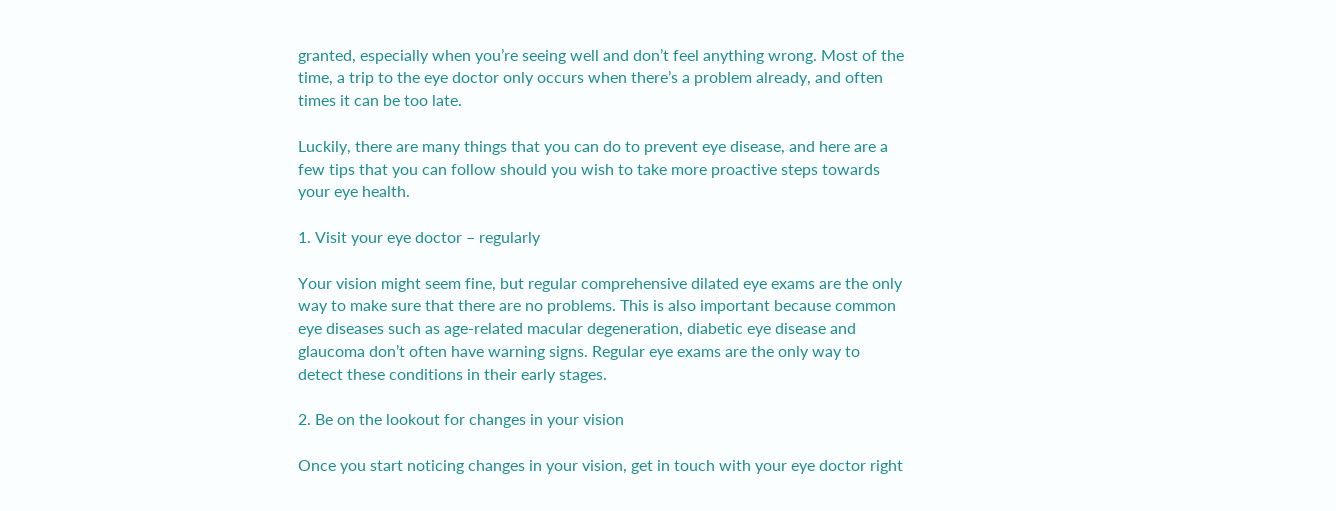granted, especially when you’re seeing well and don’t feel anything wrong. Most of the time, a trip to the eye doctor only occurs when there’s a problem already, and often times it can be too late.

Luckily, there are many things that you can do to prevent eye disease, and here are a few tips that you can follow should you wish to take more proactive steps towards your eye health.

1. Visit your eye doctor – regularly

Your vision might seem fine, but regular comprehensive dilated eye exams are the only way to make sure that there are no problems. This is also important because common eye diseases such as age-related macular degeneration, diabetic eye disease and glaucoma don’t often have warning signs. Regular eye exams are the only way to detect these conditions in their early stages.

2. Be on the lookout for changes in your vision

Once you start noticing changes in your vision, get in touch with your eye doctor right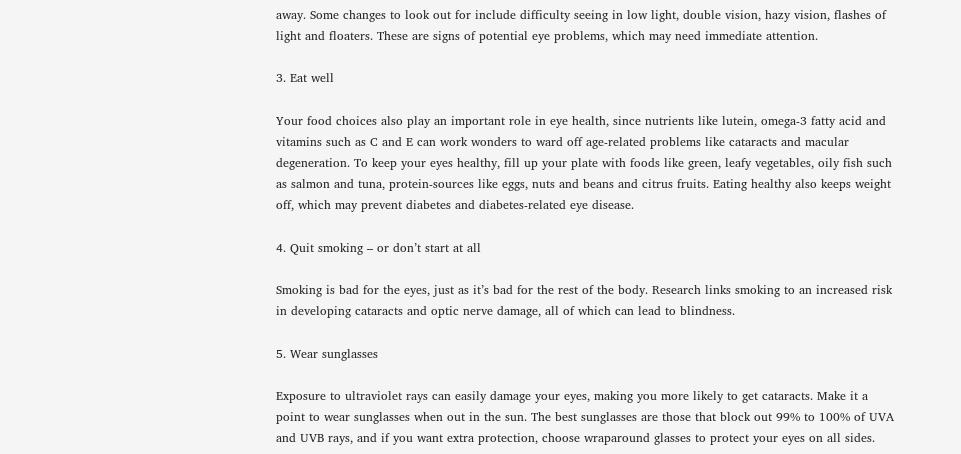away. Some changes to look out for include difficulty seeing in low light, double vision, hazy vision, flashes of light and floaters. These are signs of potential eye problems, which may need immediate attention.

3. Eat well

Your food choices also play an important role in eye health, since nutrients like lutein, omega-3 fatty acid and vitamins such as C and E can work wonders to ward off age-related problems like cataracts and macular degeneration. To keep your eyes healthy, fill up your plate with foods like green, leafy vegetables, oily fish such as salmon and tuna, protein-sources like eggs, nuts and beans and citrus fruits. Eating healthy also keeps weight off, which may prevent diabetes and diabetes-related eye disease.

4. Quit smoking – or don’t start at all

Smoking is bad for the eyes, just as it’s bad for the rest of the body. Research links smoking to an increased risk in developing cataracts and optic nerve damage, all of which can lead to blindness.

5. Wear sunglasses

Exposure to ultraviolet rays can easily damage your eyes, making you more likely to get cataracts. Make it a point to wear sunglasses when out in the sun. The best sunglasses are those that block out 99% to 100% of UVA and UVB rays, and if you want extra protection, choose wraparound glasses to protect your eyes on all sides.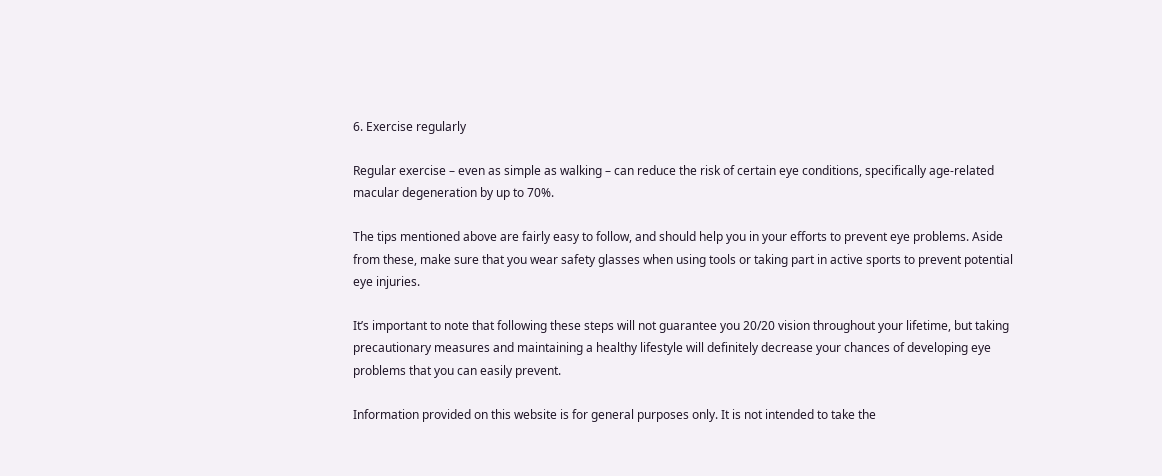6. Exercise regularly

Regular exercise – even as simple as walking – can reduce the risk of certain eye conditions, specifically age-related macular degeneration by up to 70%.

The tips mentioned above are fairly easy to follow, and should help you in your efforts to prevent eye problems. Aside from these, make sure that you wear safety glasses when using tools or taking part in active sports to prevent potential eye injuries.

It’s important to note that following these steps will not guarantee you 20/20 vision throughout your lifetime, but taking precautionary measures and maintaining a healthy lifestyle will definitely decrease your chances of developing eye problems that you can easily prevent.

Information provided on this website is for general purposes only. It is not intended to take the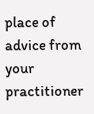place of advice from your practitioner